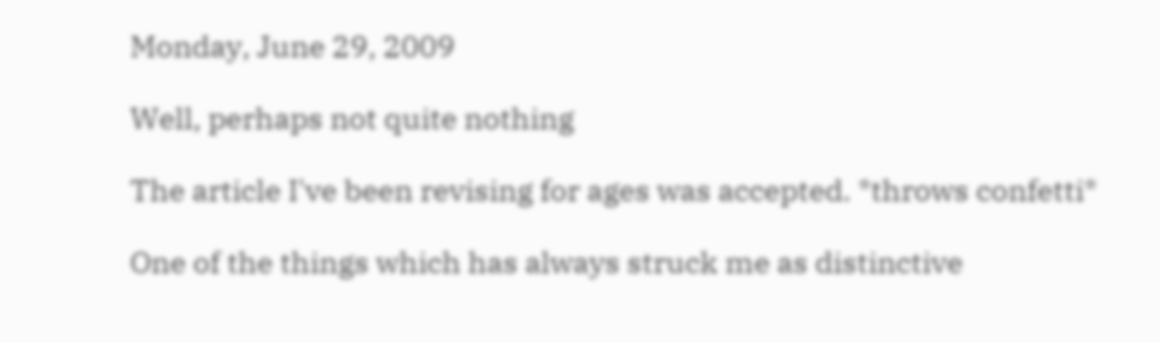Monday, June 29, 2009

Well, perhaps not quite nothing

The article I've been revising for ages was accepted. *throws confetti*

One of the things which has always struck me as distinctive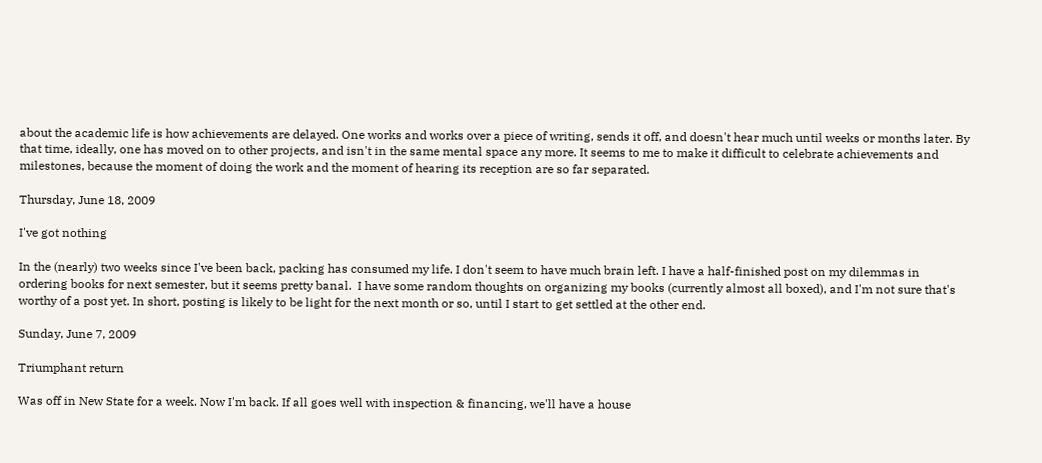about the academic life is how achievements are delayed. One works and works over a piece of writing, sends it off, and doesn't hear much until weeks or months later. By that time, ideally, one has moved on to other projects, and isn't in the same mental space any more. It seems to me to make it difficult to celebrate achievements and milestones, because the moment of doing the work and the moment of hearing its reception are so far separated.

Thursday, June 18, 2009

I've got nothing

In the (nearly) two weeks since I've been back, packing has consumed my life. I don't seem to have much brain left. I have a half-finished post on my dilemmas in ordering books for next semester, but it seems pretty banal.  I have some random thoughts on organizing my books (currently almost all boxed), and I'm not sure that's worthy of a post yet. In short, posting is likely to be light for the next month or so, until I start to get settled at the other end.

Sunday, June 7, 2009

Triumphant return

Was off in New State for a week. Now I'm back. If all goes well with inspection & financing, we'll have a house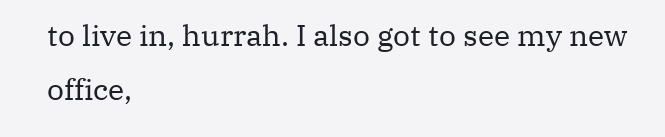to live in, hurrah. I also got to see my new office,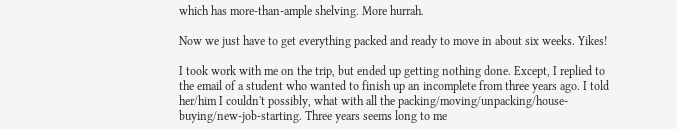which has more-than-ample shelving. More hurrah.

Now we just have to get everything packed and ready to move in about six weeks. Yikes!

I took work with me on the trip, but ended up getting nothing done. Except, I replied to the email of a student who wanted to finish up an incomplete from three years ago. I told her/him I couldn't possibly, what with all the packing/moving/unpacking/house-buying/new-job-starting. Three years seems long to me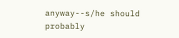anyway--s/he should probably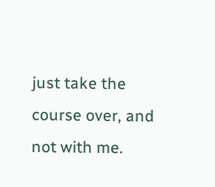just take the course over, and not with me.